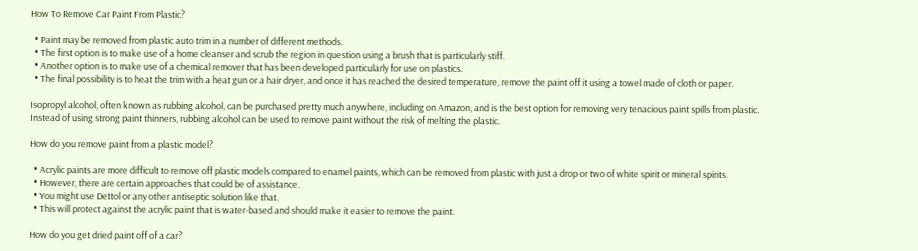How To Remove Car Paint From Plastic?

  • Paint may be removed from plastic auto trim in a number of different methods.
  • The first option is to make use of a home cleanser and scrub the region in question using a brush that is particularly stiff.
  • Another option is to make use of a chemical remover that has been developed particularly for use on plastics.
  • The final possibility is to heat the trim with a heat gun or a hair dryer, and once it has reached the desired temperature, remove the paint off it using a towel made of cloth or paper.

Isopropyl alcohol, often known as rubbing alcohol, can be purchased pretty much anywhere, including on Amazon, and is the best option for removing very tenacious paint spills from plastic. Instead of using strong paint thinners, rubbing alcohol can be used to remove paint without the risk of melting the plastic.

How do you remove paint from a plastic model?

  • Acrylic paints are more difficult to remove off plastic models compared to enamel paints, which can be removed from plastic with just a drop or two of white spirit or mineral spirits.
  • However, there are certain approaches that could be of assistance.
  • You might use Dettol or any other antiseptic solution like that.
  • This will protect against the acrylic paint that is water-based and should make it easier to remove the paint.

How do you get dried paint off of a car?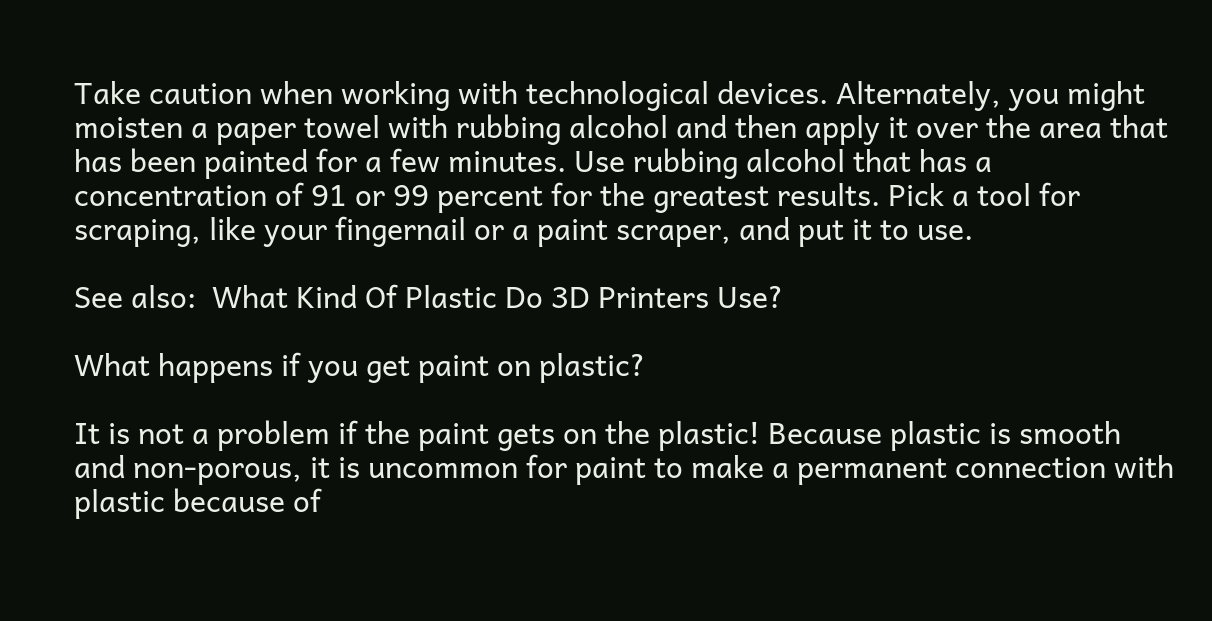Take caution when working with technological devices. Alternately, you might moisten a paper towel with rubbing alcohol and then apply it over the area that has been painted for a few minutes. Use rubbing alcohol that has a concentration of 91 or 99 percent for the greatest results. Pick a tool for scraping, like your fingernail or a paint scraper, and put it to use.

See also:  What Kind Of Plastic Do 3D Printers Use?

What happens if you get paint on plastic?

It is not a problem if the paint gets on the plastic! Because plastic is smooth and non-porous, it is uncommon for paint to make a permanent connection with plastic because of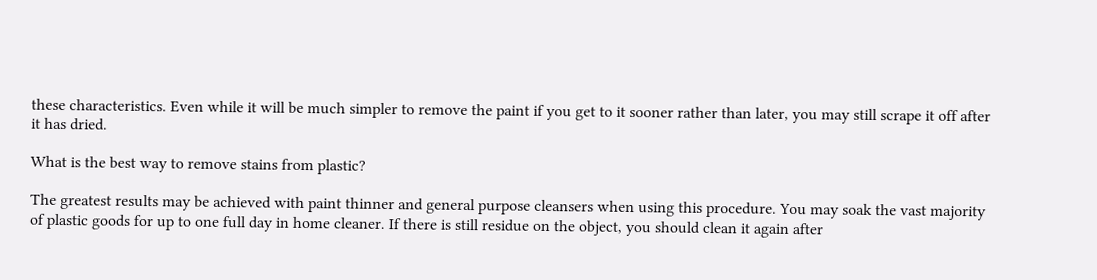these characteristics. Even while it will be much simpler to remove the paint if you get to it sooner rather than later, you may still scrape it off after it has dried.

What is the best way to remove stains from plastic?

The greatest results may be achieved with paint thinner and general purpose cleansers when using this procedure. You may soak the vast majority of plastic goods for up to one full day in home cleaner. If there is still residue on the object, you should clean it again after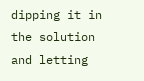dipping it in the solution and letting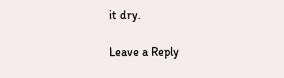it dry.

Leave a Reply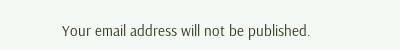Your email address will not be published.